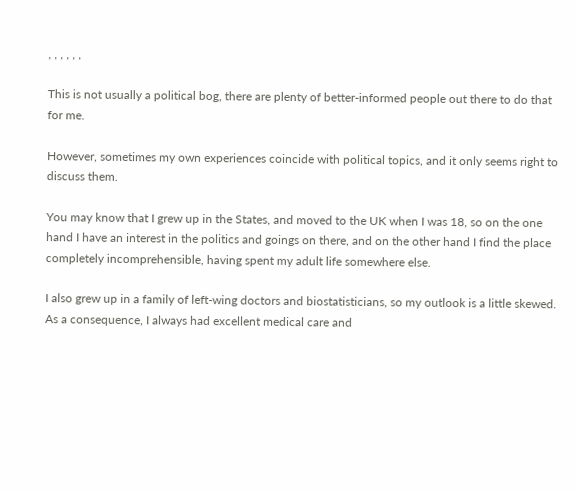, , , , , ,

This is not usually a political bog, there are plenty of better-informed people out there to do that for me.

However, sometimes my own experiences coincide with political topics, and it only seems right to discuss them.

You may know that I grew up in the States, and moved to the UK when I was 18, so on the one hand I have an interest in the politics and goings on there, and on the other hand I find the place completely incomprehensible, having spent my adult life somewhere else.

I also grew up in a family of left-wing doctors and biostatisticians, so my outlook is a little skewed. As a consequence, I always had excellent medical care and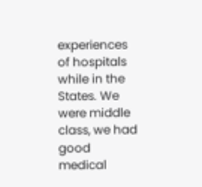experiences of hospitals while in the States. We were middle class, we had good medical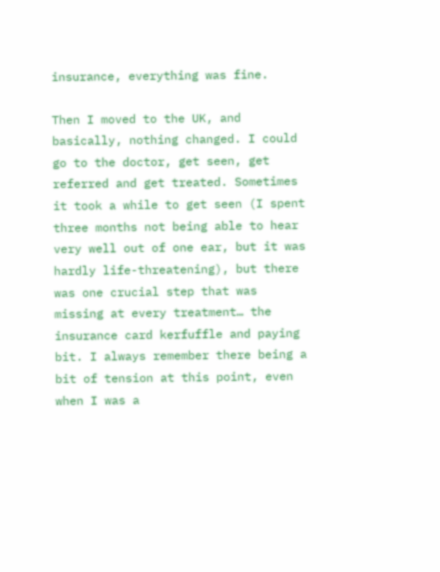insurance, everything was fine.

Then I moved to the UK, and basically, nothing changed. I could go to the doctor, get seen, get referred and get treated. Sometimes it took a while to get seen (I spent three months not being able to hear very well out of one ear, but it was hardly life-threatening), but there was one crucial step that was missing at every treatment… the insurance card kerfuffle and paying bit. I always remember there being a bit of tension at this point, even when I was a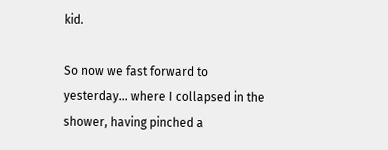kid.

So now we fast forward to yesterday… where I collapsed in the shower, having pinched a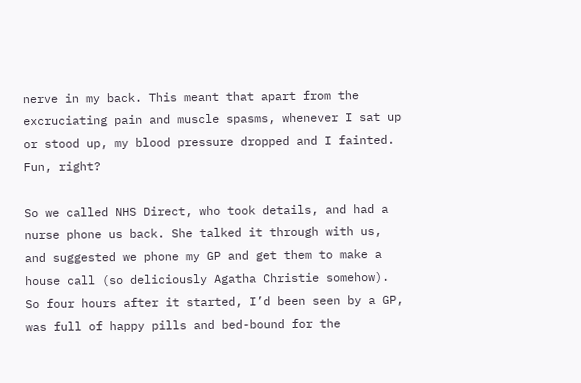nerve in my back. This meant that apart from the excruciating pain and muscle spasms, whenever I sat up or stood up, my blood pressure dropped and I fainted. Fun, right?

So we called NHS Direct, who took details, and had a nurse phone us back. She talked it through with us, and suggested we phone my GP and get them to make a house call (so deliciously Agatha Christie somehow). So four hours after it started, I’d been seen by a GP, was full of happy pills and bed-bound for the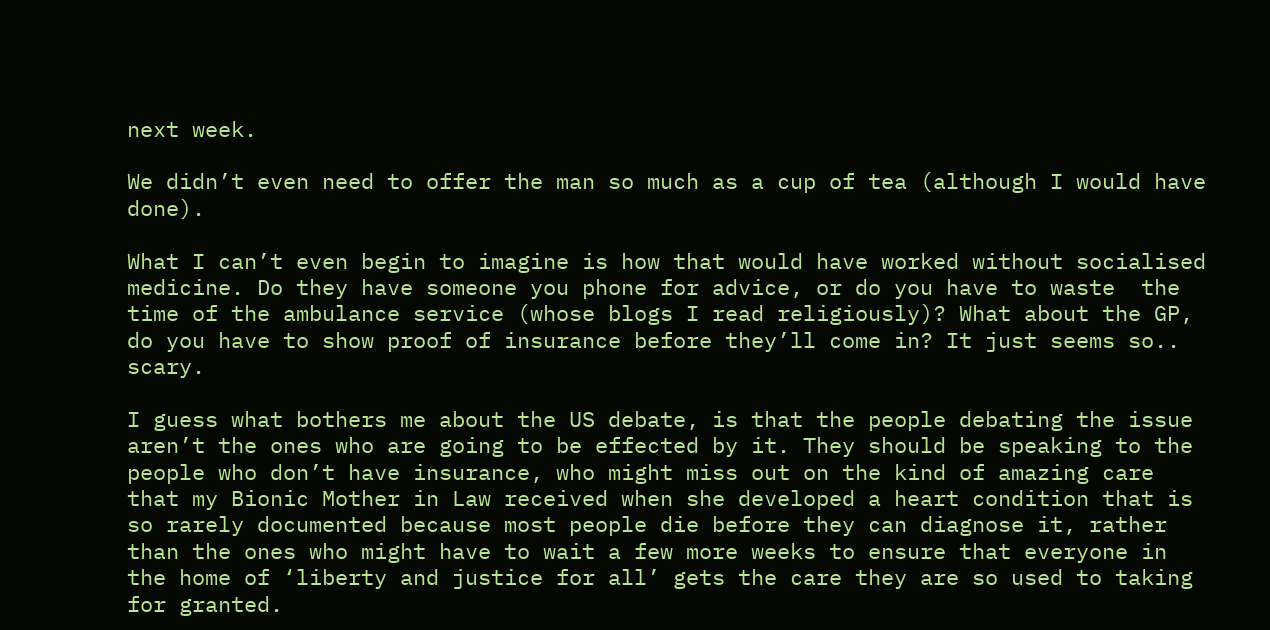next week.

We didn’t even need to offer the man so much as a cup of tea (although I would have done).

What I can’t even begin to imagine is how that would have worked without socialised medicine. Do they have someone you phone for advice, or do you have to waste  the time of the ambulance service (whose blogs I read religiously)? What about the GP, do you have to show proof of insurance before they’ll come in? It just seems so.. scary.

I guess what bothers me about the US debate, is that the people debating the issue aren’t the ones who are going to be effected by it. They should be speaking to the people who don’t have insurance, who might miss out on the kind of amazing care that my Bionic Mother in Law received when she developed a heart condition that is so rarely documented because most people die before they can diagnose it, rather than the ones who might have to wait a few more weeks to ensure that everyone in the home of ‘liberty and justice for all’ gets the care they are so used to taking for granted.